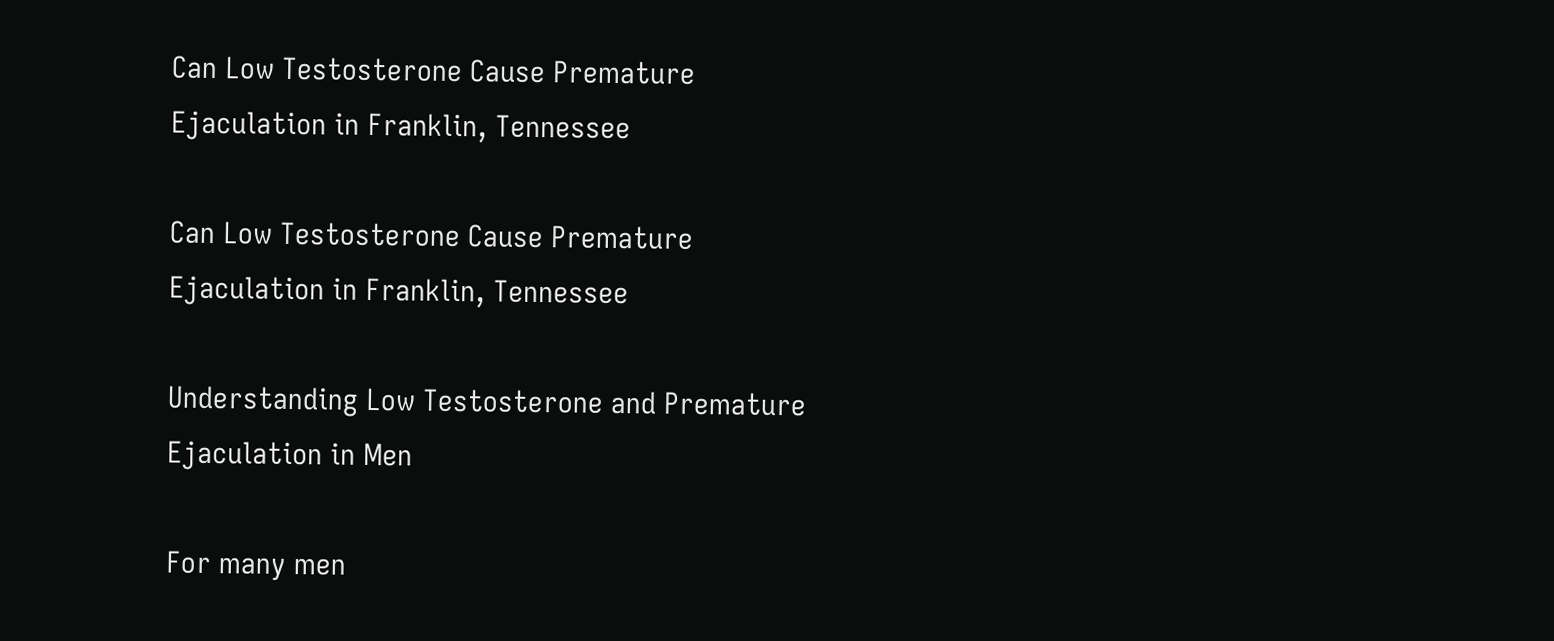Can Low Testosterone Cause Premature Ejaculation in Franklin, Tennessee

Can Low Testosterone Cause Premature Ejaculation in Franklin, Tennessee

Understanding Low Testosterone and Premature Ejaculation in Men

For many men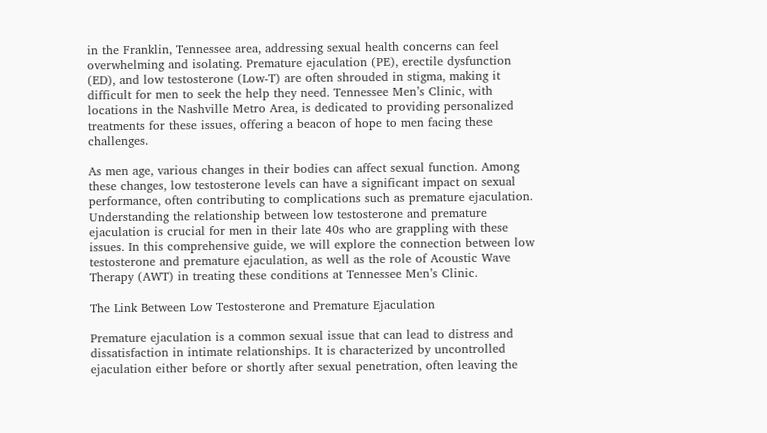in the Franklin, Tennessee area, addressing sexual health concerns can feel overwhelming and isolating. Premature ejaculation (PE), erectile dysfunction (ED), and low testosterone (Low-T) are often shrouded in stigma, making it difficult for men to seek the help they need. Tennessee Men’s Clinic, with locations in the Nashville Metro Area, is dedicated to providing personalized treatments for these issues, offering a beacon of hope to men facing these challenges.

As men age, various changes in their bodies can affect sexual function. Among these changes, low testosterone levels can have a significant impact on sexual performance, often contributing to complications such as premature ejaculation. Understanding the relationship between low testosterone and premature ejaculation is crucial for men in their late 40s who are grappling with these issues. In this comprehensive guide, we will explore the connection between low testosterone and premature ejaculation, as well as the role of Acoustic Wave Therapy (AWT) in treating these conditions at Tennessee Men’s Clinic.

The Link Between Low Testosterone and Premature Ejaculation

Premature ejaculation is a common sexual issue that can lead to distress and dissatisfaction in intimate relationships. It is characterized by uncontrolled ejaculation either before or shortly after sexual penetration, often leaving the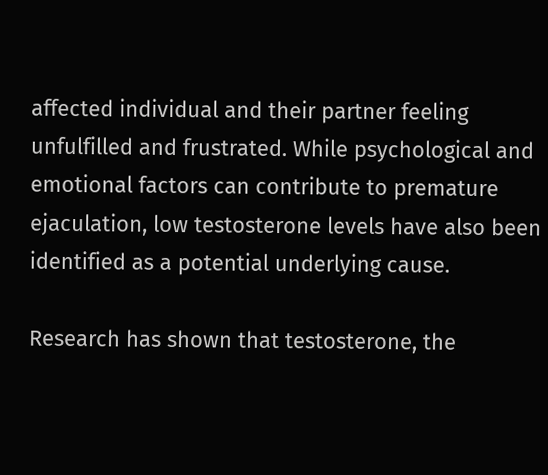affected individual and their partner feeling unfulfilled and frustrated. While psychological and emotional factors can contribute to premature ejaculation, low testosterone levels have also been identified as a potential underlying cause.

Research has shown that testosterone, the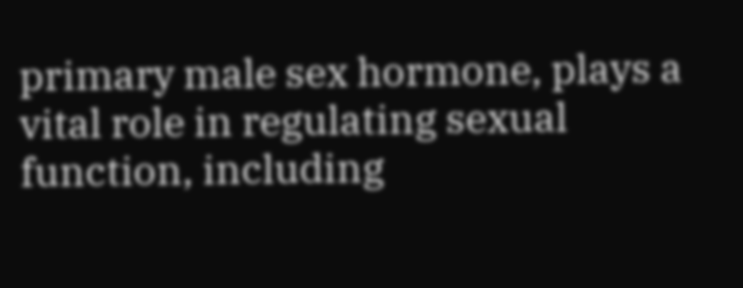primary male sex hormone, plays a vital role in regulating sexual function, including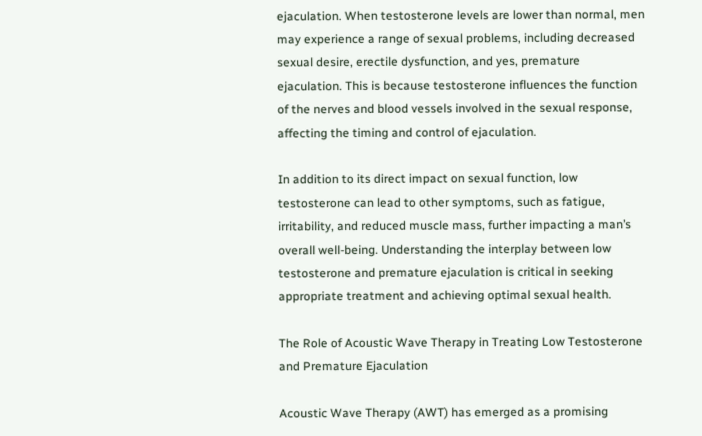ejaculation. When testosterone levels are lower than normal, men may experience a range of sexual problems, including decreased sexual desire, erectile dysfunction, and yes, premature ejaculation. This is because testosterone influences the function of the nerves and blood vessels involved in the sexual response, affecting the timing and control of ejaculation.

In addition to its direct impact on sexual function, low testosterone can lead to other symptoms, such as fatigue, irritability, and reduced muscle mass, further impacting a man’s overall well-being. Understanding the interplay between low testosterone and premature ejaculation is critical in seeking appropriate treatment and achieving optimal sexual health.

The Role of Acoustic Wave Therapy in Treating Low Testosterone and Premature Ejaculation

Acoustic Wave Therapy (AWT) has emerged as a promising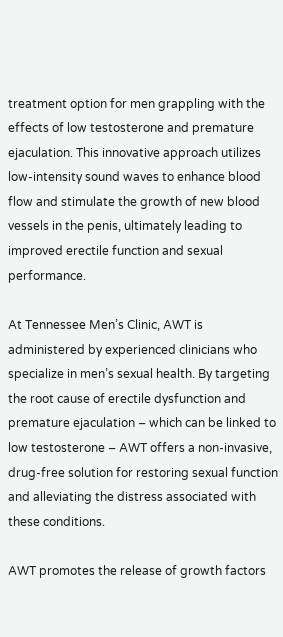treatment option for men grappling with the effects of low testosterone and premature ejaculation. This innovative approach utilizes low-intensity sound waves to enhance blood flow and stimulate the growth of new blood vessels in the penis, ultimately leading to improved erectile function and sexual performance.

At Tennessee Men’s Clinic, AWT is administered by experienced clinicians who specialize in men’s sexual health. By targeting the root cause of erectile dysfunction and premature ejaculation – which can be linked to low testosterone – AWT offers a non-invasive, drug-free solution for restoring sexual function and alleviating the distress associated with these conditions.

AWT promotes the release of growth factors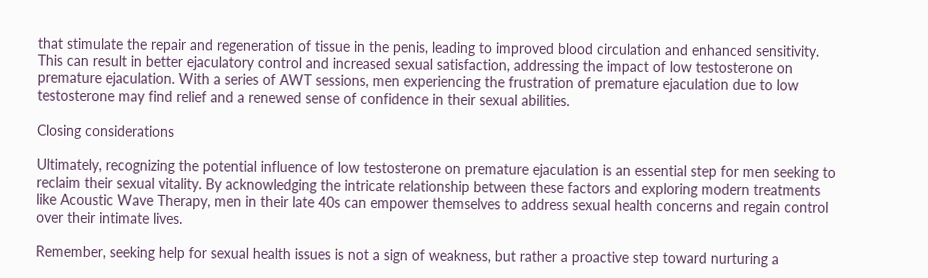that stimulate the repair and regeneration of tissue in the penis, leading to improved blood circulation and enhanced sensitivity. This can result in better ejaculatory control and increased sexual satisfaction, addressing the impact of low testosterone on premature ejaculation. With a series of AWT sessions, men experiencing the frustration of premature ejaculation due to low testosterone may find relief and a renewed sense of confidence in their sexual abilities.

Closing considerations

Ultimately, recognizing the potential influence of low testosterone on premature ejaculation is an essential step for men seeking to reclaim their sexual vitality. By acknowledging the intricate relationship between these factors and exploring modern treatments like Acoustic Wave Therapy, men in their late 40s can empower themselves to address sexual health concerns and regain control over their intimate lives.

Remember, seeking help for sexual health issues is not a sign of weakness, but rather a proactive step toward nurturing a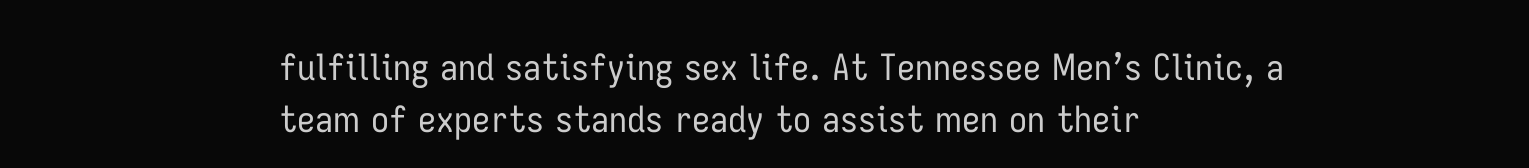fulfilling and satisfying sex life. At Tennessee Men’s Clinic, a team of experts stands ready to assist men on their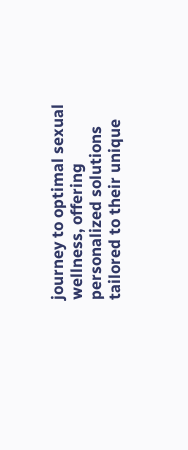journey to optimal sexual wellness, offering personalized solutions tailored to their unique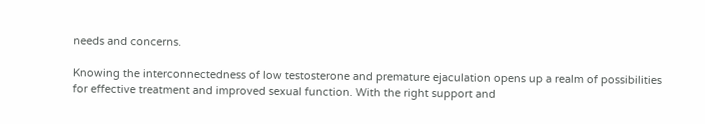needs and concerns.

Knowing the interconnectedness of low testosterone and premature ejaculation opens up a realm of possibilities for effective treatment and improved sexual function. With the right support and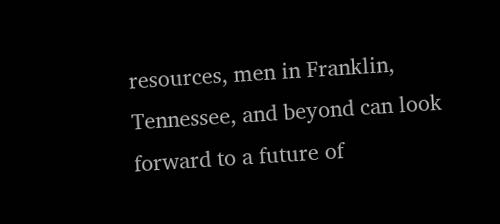resources, men in Franklin, Tennessee, and beyond can look forward to a future of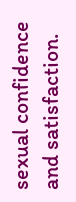sexual confidence and satisfaction.